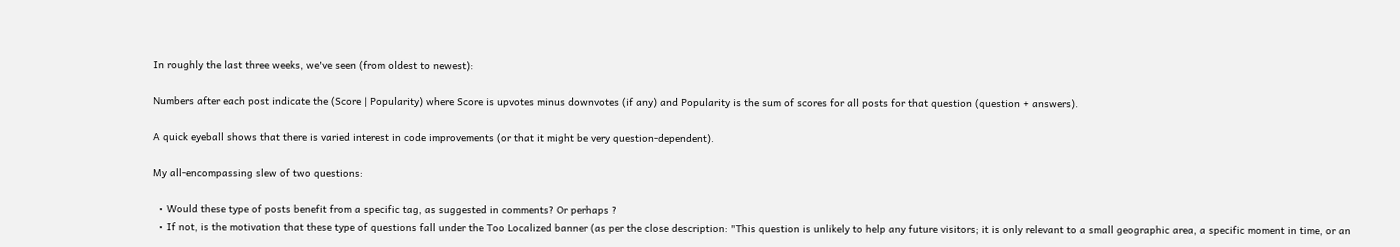In roughly the last three weeks, we've seen (from oldest to newest):

Numbers after each post indicate the (Score | Popularity) where Score is upvotes minus downvotes (if any) and Popularity is the sum of scores for all posts for that question (question + answers).

A quick eyeball shows that there is varied interest in code improvements (or that it might be very question-dependent).

My all-encompassing slew of two questions:

  • Would these type of posts benefit from a specific tag, as suggested in comments? Or perhaps ?
  • If not, is the motivation that these type of questions fall under the Too Localized banner (as per the close description: "This question is unlikely to help any future visitors; it is only relevant to a small geographic area, a specific moment in time, or an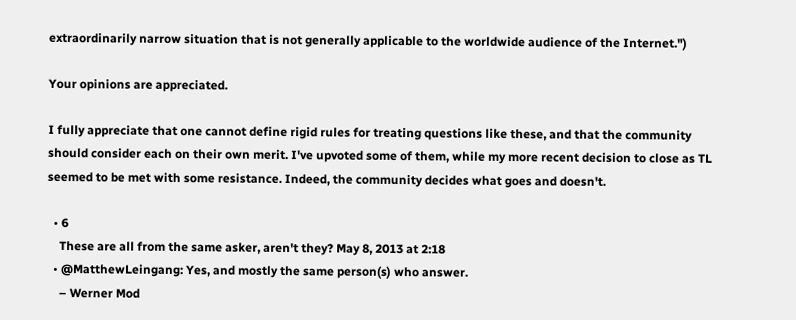extraordinarily narrow situation that is not generally applicable to the worldwide audience of the Internet.")

Your opinions are appreciated.

I fully appreciate that one cannot define rigid rules for treating questions like these, and that the community should consider each on their own merit. I've upvoted some of them, while my more recent decision to close as TL seemed to be met with some resistance. Indeed, the community decides what goes and doesn't.

  • 6
    These are all from the same asker, aren't they? May 8, 2013 at 2:18
  • @MatthewLeingang: Yes, and mostly the same person(s) who answer.
    – Werner Mod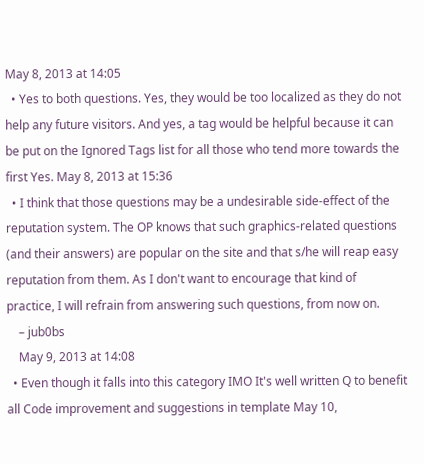May 8, 2013 at 14:05
  • Yes to both questions. Yes, they would be too localized as they do not help any future visitors. And yes, a tag would be helpful because it can be put on the Ignored Tags list for all those who tend more towards the first Yes. May 8, 2013 at 15:36
  • I think that those questions may be a undesirable side-effect of the reputation system. The OP knows that such graphics-related questions (and their answers) are popular on the site and that s/he will reap easy reputation from them. As I don't want to encourage that kind of practice, I will refrain from answering such questions, from now on.
    – jub0bs
    May 9, 2013 at 14:08
  • Even though it falls into this category IMO It's well written Q to benefit all Code improvement and suggestions in template May 10,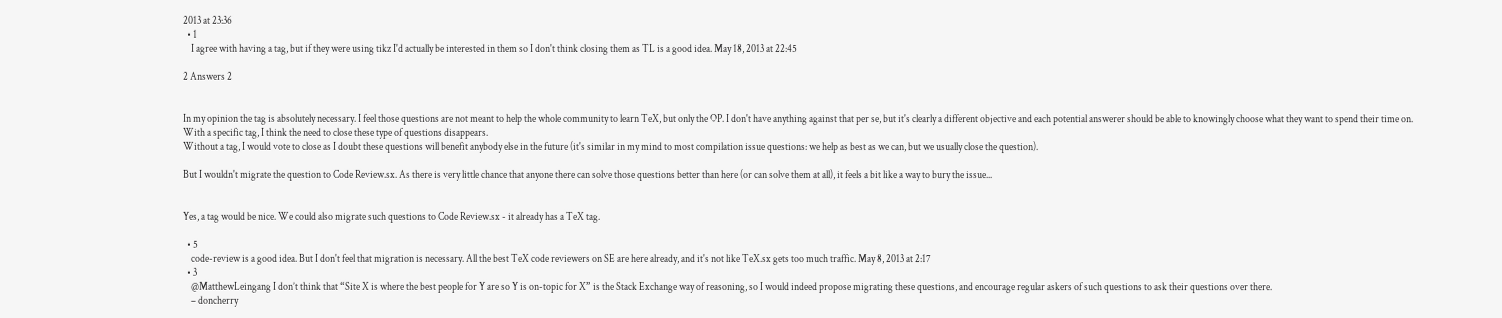2013 at 23:36
  • 1
    I agree with having a tag, but if they were using tikz I'd actually be interested in them so I don't think closing them as TL is a good idea. May 18, 2013 at 22:45

2 Answers 2


In my opinion the tag is absolutely necessary. I feel those questions are not meant to help the whole community to learn TeX, but only the OP. I don't have anything against that per se, but it's clearly a different objective and each potential answerer should be able to knowingly choose what they want to spend their time on.
With a specific tag, I think the need to close these type of questions disappears.
Without a tag, I would vote to close as I doubt these questions will benefit anybody else in the future (it's similar in my mind to most compilation issue questions: we help as best as we can, but we usually close the question).

But I wouldn't migrate the question to Code Review.sx. As there is very little chance that anyone there can solve those questions better than here (or can solve them at all), it feels a bit like a way to bury the issue...


Yes, a tag would be nice. We could also migrate such questions to Code Review.sx - it already has a TeX tag.

  • 5
    code-review is a good idea. But I don't feel that migration is necessary. All the best TeX code reviewers on SE are here already, and it's not like TeX.sx gets too much traffic. May 8, 2013 at 2:17
  • 3
    @MatthewLeingang I don’t think that “Site X is where the best people for Y are so Y is on-topic for X” is the Stack Exchange way of reasoning, so I would indeed propose migrating these questions, and encourage regular askers of such questions to ask their questions over there.
    – doncherry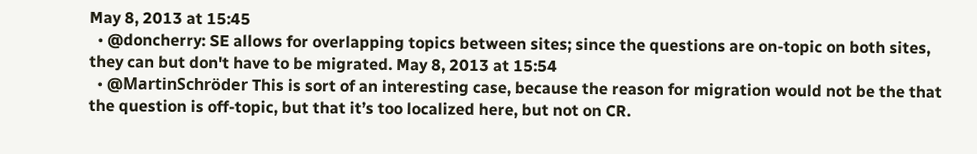May 8, 2013 at 15:45
  • @doncherry: SE allows for overlapping topics between sites; since the questions are on-topic on both sites, they can but don't have to be migrated. May 8, 2013 at 15:54
  • @MartinSchröder This is sort of an interesting case, because the reason for migration would not be the that the question is off-topic, but that it’s too localized here, but not on CR.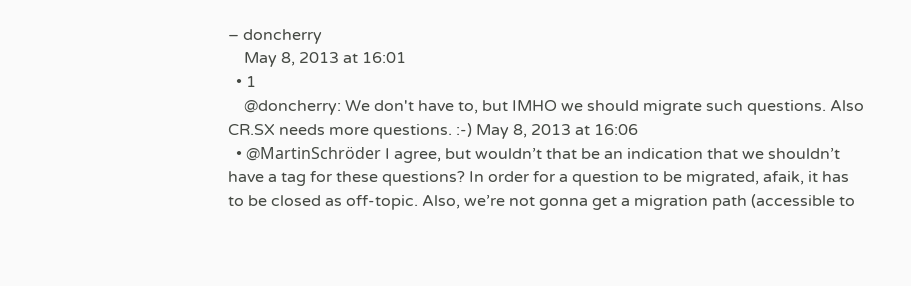– doncherry
    May 8, 2013 at 16:01
  • 1
    @doncherry: We don't have to, but IMHO we should migrate such questions. Also CR.SX needs more questions. :-) May 8, 2013 at 16:06
  • @MartinSchröder I agree, but wouldn’t that be an indication that we shouldn’t have a tag for these questions? In order for a question to be migrated, afaik, it has to be closed as off-topic. Also, we’re not gonna get a migration path (accessible to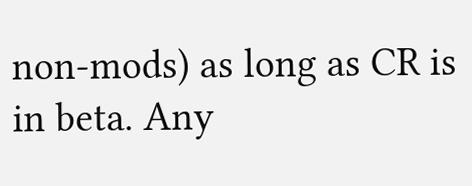non-mods) as long as CR is in beta. Any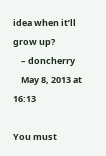idea when it’ll grow up?
    – doncherry
    May 8, 2013 at 16:13

You must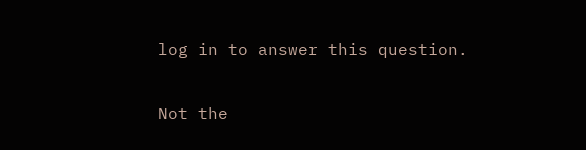log in to answer this question.

Not the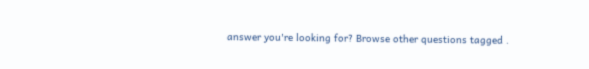answer you're looking for? Browse other questions tagged .